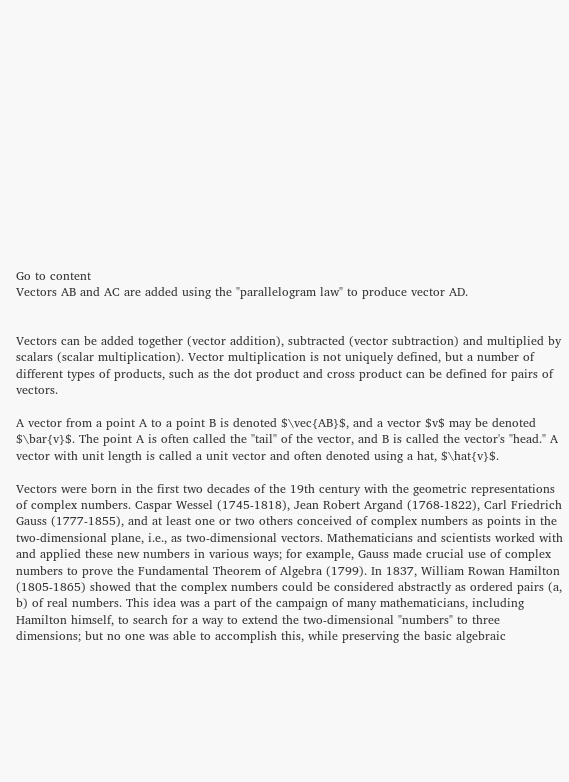Go to content
Vectors AB and AC are added using the "parallelogram law" to produce vector AD.


Vectors can be added together (vector addition), subtracted (vector subtraction) and multiplied by scalars (scalar multiplication). Vector multiplication is not uniquely defined, but a number of different types of products, such as the dot product and cross product can be defined for pairs of vectors.

A vector from a point A to a point B is denoted $\vec{AB}$, and a vector $v$ may be denoted $\bar{v}$. The point A is often called the "tail" of the vector, and B is called the vector's "head." A vector with unit length is called a unit vector and often denoted using a hat, $\hat{v}$.

Vectors were born in the first two decades of the 19th century with the geometric representations of complex numbers. Caspar Wessel (1745-1818), Jean Robert Argand (1768-1822), Carl Friedrich Gauss (1777-1855), and at least one or two others conceived of complex numbers as points in the two-dimensional plane, i.e., as two-dimensional vectors. Mathematicians and scientists worked with and applied these new numbers in various ways; for example, Gauss made crucial use of complex numbers to prove the Fundamental Theorem of Algebra (1799). In 1837, William Rowan Hamilton (1805-1865) showed that the complex numbers could be considered abstractly as ordered pairs (a, b) of real numbers. This idea was a part of the campaign of many mathematicians, including Hamilton himself, to search for a way to extend the two-dimensional "numbers" to three dimensions; but no one was able to accomplish this, while preserving the basic algebraic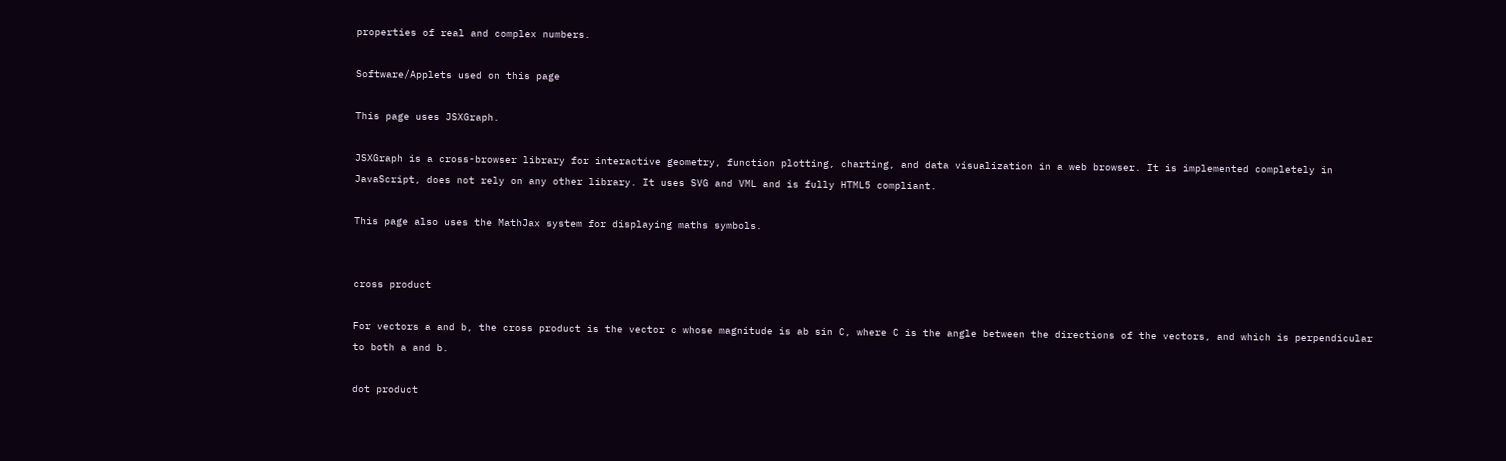properties of real and complex numbers.

Software/Applets used on this page

This page uses JSXGraph.

JSXGraph is a cross-browser library for interactive geometry, function plotting, charting, and data visualization in a web browser. It is implemented completely in JavaScript, does not rely on any other library. It uses SVG and VML and is fully HTML5 compliant.

This page also uses the MathJax system for displaying maths symbols.


cross product

For vectors a and b, the cross product is the vector c whose magnitude is ab sin C, where C is the angle between the directions of the vectors, and which is perpendicular to both a and b.

dot product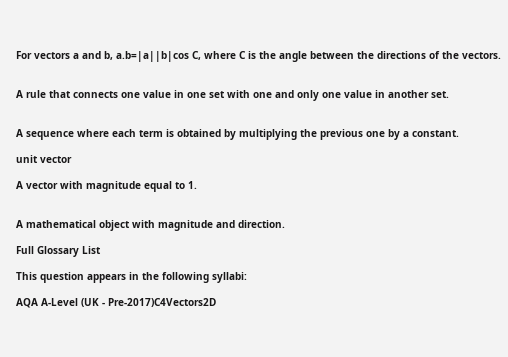For vectors a and b, a.b=|a||b|cos C, where C is the angle between the directions of the vectors.


A rule that connects one value in one set with one and only one value in another set.


A sequence where each term is obtained by multiplying the previous one by a constant.

unit vector

A vector with magnitude equal to 1.


A mathematical object with magnitude and direction.

Full Glossary List

This question appears in the following syllabi:

AQA A-Level (UK - Pre-2017)C4Vectors2D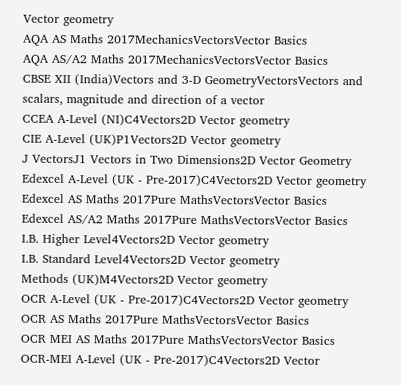Vector geometry
AQA AS Maths 2017MechanicsVectorsVector Basics
AQA AS/A2 Maths 2017MechanicsVectorsVector Basics
CBSE XII (India)Vectors and 3-D GeometryVectorsVectors and scalars, magnitude and direction of a vector
CCEA A-Level (NI)C4Vectors2D Vector geometry
CIE A-Level (UK)P1Vectors2D Vector geometry
J VectorsJ1 Vectors in Two Dimensions2D Vector Geometry
Edexcel A-Level (UK - Pre-2017)C4Vectors2D Vector geometry
Edexcel AS Maths 2017Pure MathsVectorsVector Basics
Edexcel AS/A2 Maths 2017Pure MathsVectorsVector Basics
I.B. Higher Level4Vectors2D Vector geometry
I.B. Standard Level4Vectors2D Vector geometry
Methods (UK)M4Vectors2D Vector geometry
OCR A-Level (UK - Pre-2017)C4Vectors2D Vector geometry
OCR AS Maths 2017Pure MathsVectorsVector Basics
OCR MEI AS Maths 2017Pure MathsVectorsVector Basics
OCR-MEI A-Level (UK - Pre-2017)C4Vectors2D Vector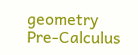geometry
Pre-Calculus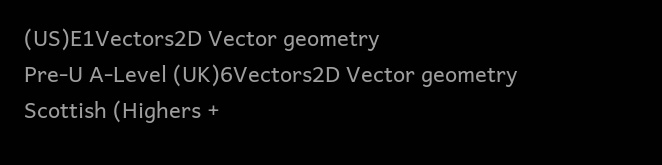(US)E1Vectors2D Vector geometry
Pre-U A-Level (UK)6Vectors2D Vector geometry
Scottish (Highers +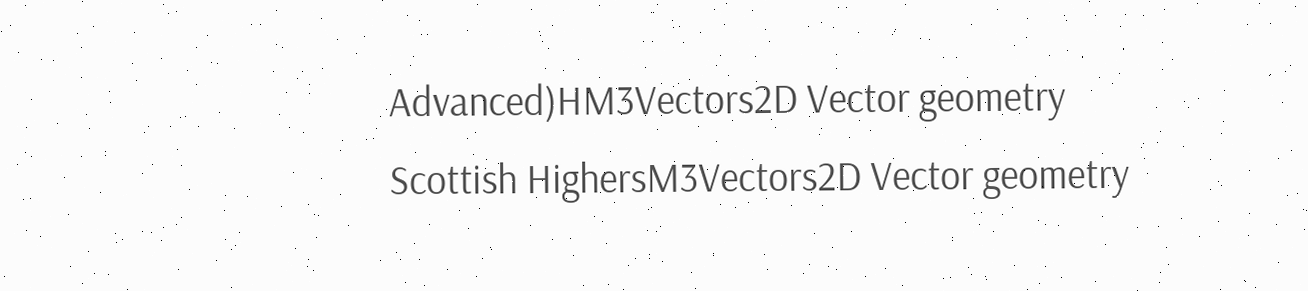Advanced)HM3Vectors2D Vector geometry
Scottish HighersM3Vectors2D Vector geometry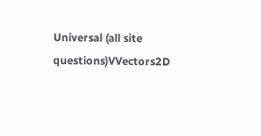Universal (all site questions)VVectors2D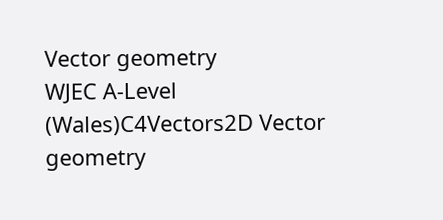Vector geometry
WJEC A-Level (Wales)C4Vectors2D Vector geometry